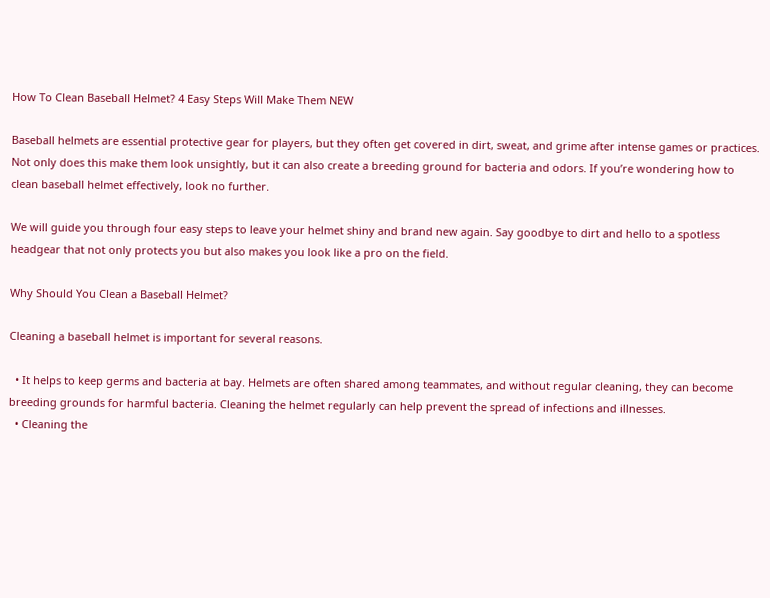How To Clean Baseball Helmet? 4 Easy Steps Will Make Them NEW

Baseball helmets are essential protective gear for players, but they often get covered in dirt, sweat, and grime after intense games or practices. Not only does this make them look unsightly, but it can also create a breeding ground for bacteria and odors. If you’re wondering how to clean baseball helmet effectively, look no further.

We will guide you through four easy steps to leave your helmet shiny and brand new again. Say goodbye to dirt and hello to a spotless headgear that not only protects you but also makes you look like a pro on the field.

Why Should You Clean a Baseball Helmet?

Cleaning a baseball helmet is important for several reasons.

  • It helps to keep germs and bacteria at bay. Helmets are often shared among teammates, and without regular cleaning, they can become breeding grounds for harmful bacteria. Cleaning the helmet regularly can help prevent the spread of infections and illnesses.
  • Cleaning the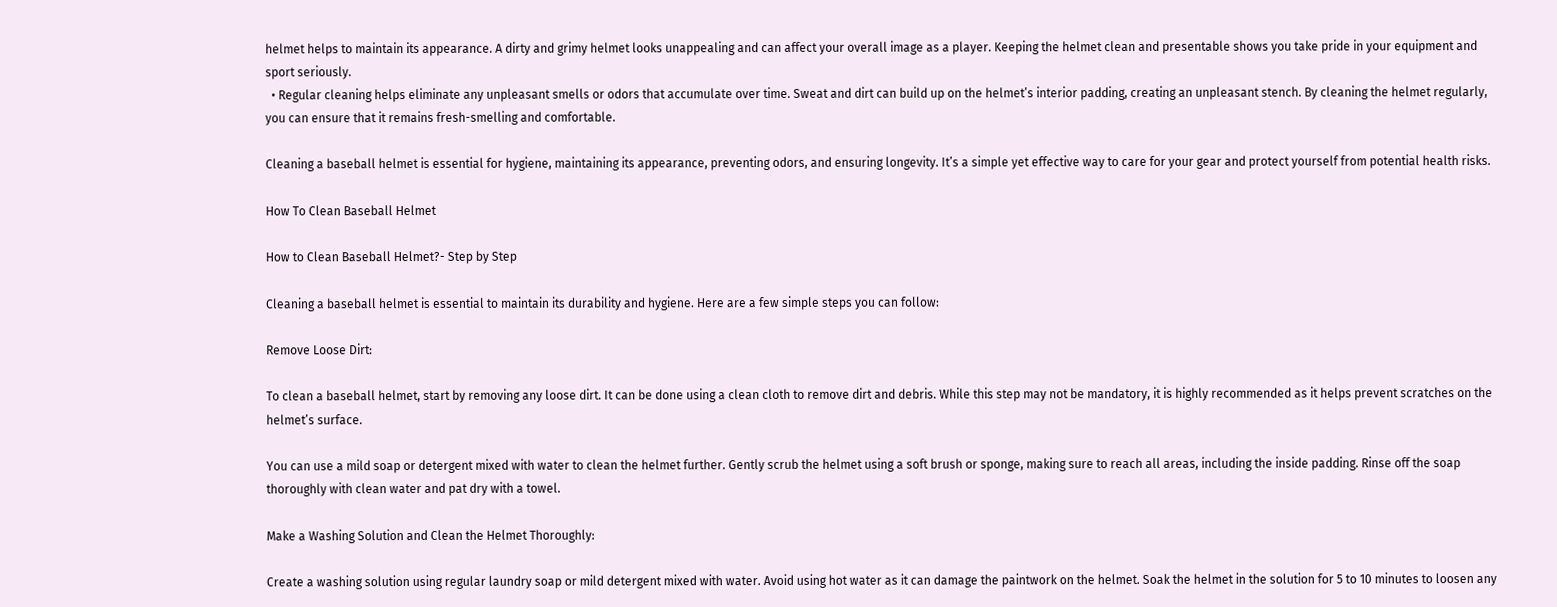helmet helps to maintain its appearance. A dirty and grimy helmet looks unappealing and can affect your overall image as a player. Keeping the helmet clean and presentable shows you take pride in your equipment and sport seriously.
  • Regular cleaning helps eliminate any unpleasant smells or odors that accumulate over time. Sweat and dirt can build up on the helmet’s interior padding, creating an unpleasant stench. By cleaning the helmet regularly, you can ensure that it remains fresh-smelling and comfortable.

Cleaning a baseball helmet is essential for hygiene, maintaining its appearance, preventing odors, and ensuring longevity. It’s a simple yet effective way to care for your gear and protect yourself from potential health risks.

How To Clean Baseball Helmet

How to Clean Baseball Helmet?- Step by Step

Cleaning a baseball helmet is essential to maintain its durability and hygiene. Here are a few simple steps you can follow:

Remove Loose Dirt:

To clean a baseball helmet, start by removing any loose dirt. It can be done using a clean cloth to remove dirt and debris. While this step may not be mandatory, it is highly recommended as it helps prevent scratches on the helmet’s surface.

You can use a mild soap or detergent mixed with water to clean the helmet further. Gently scrub the helmet using a soft brush or sponge, making sure to reach all areas, including the inside padding. Rinse off the soap thoroughly with clean water and pat dry with a towel.

Make a Washing Solution and Clean the Helmet Thoroughly:

Create a washing solution using regular laundry soap or mild detergent mixed with water. Avoid using hot water as it can damage the paintwork on the helmet. Soak the helmet in the solution for 5 to 10 minutes to loosen any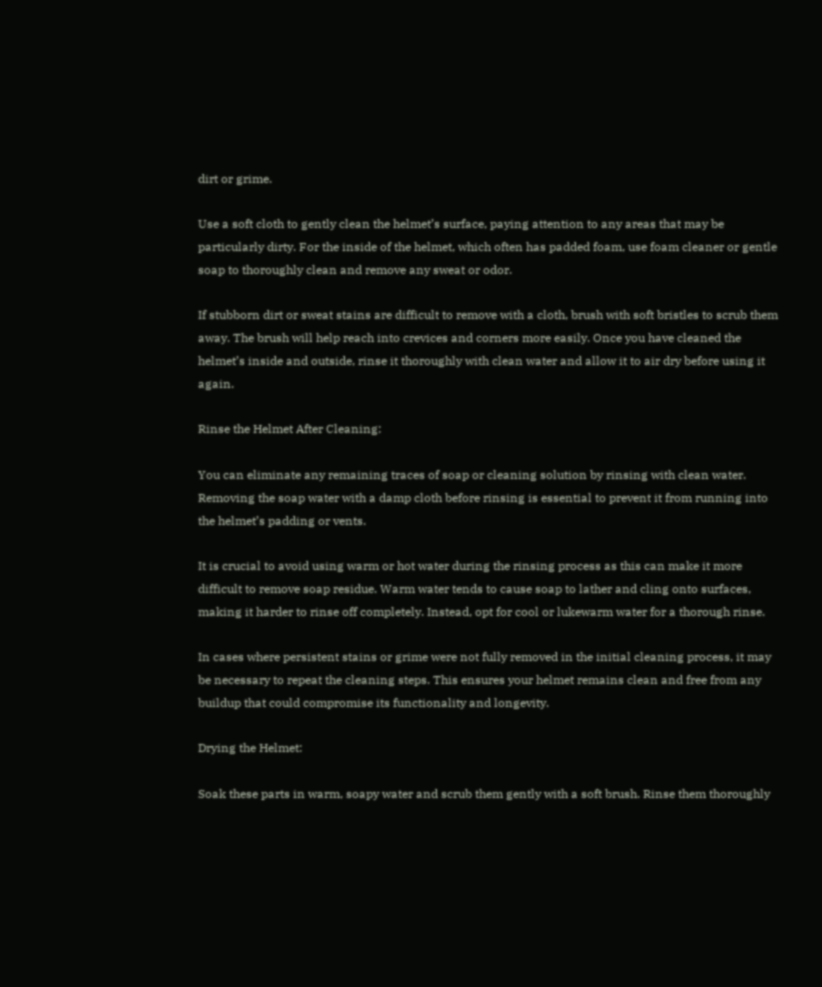dirt or grime.

Use a soft cloth to gently clean the helmet’s surface, paying attention to any areas that may be particularly dirty. For the inside of the helmet, which often has padded foam, use foam cleaner or gentle soap to thoroughly clean and remove any sweat or odor.

If stubborn dirt or sweat stains are difficult to remove with a cloth, brush with soft bristles to scrub them away. The brush will help reach into crevices and corners more easily. Once you have cleaned the helmet’s inside and outside, rinse it thoroughly with clean water and allow it to air dry before using it again.

Rinse the Helmet After Cleaning:

You can eliminate any remaining traces of soap or cleaning solution by rinsing with clean water. Removing the soap water with a damp cloth before rinsing is essential to prevent it from running into the helmet’s padding or vents.

It is crucial to avoid using warm or hot water during the rinsing process as this can make it more difficult to remove soap residue. Warm water tends to cause soap to lather and cling onto surfaces, making it harder to rinse off completely. Instead, opt for cool or lukewarm water for a thorough rinse.

In cases where persistent stains or grime were not fully removed in the initial cleaning process, it may be necessary to repeat the cleaning steps. This ensures your helmet remains clean and free from any buildup that could compromise its functionality and longevity.

Drying the Helmet:

Soak these parts in warm, soapy water and scrub them gently with a soft brush. Rinse them thoroughly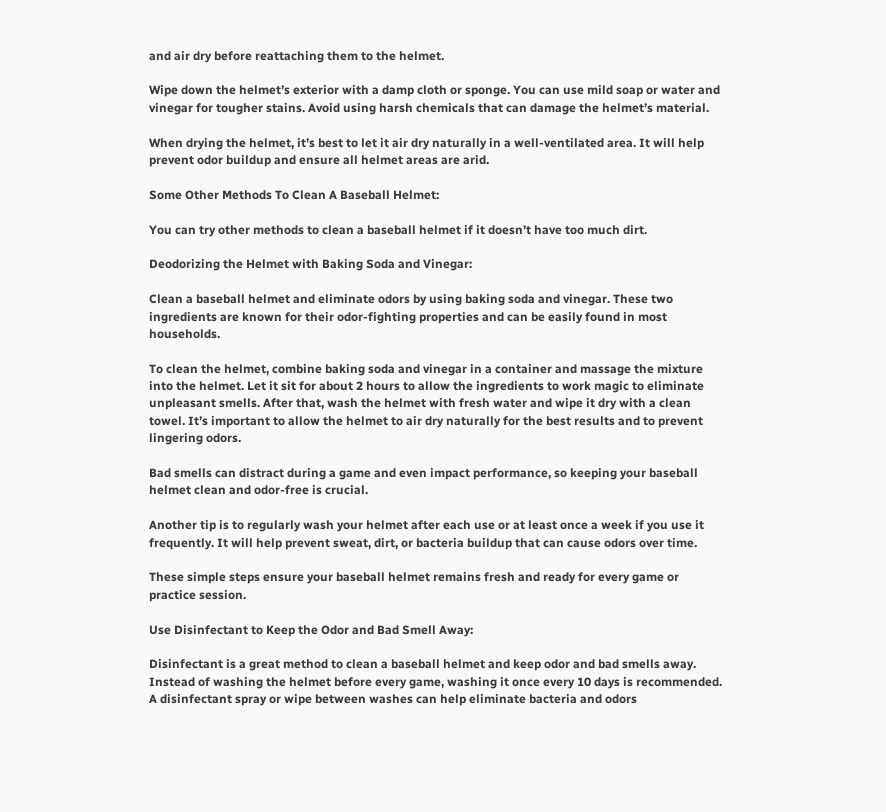and air dry before reattaching them to the helmet.

Wipe down the helmet’s exterior with a damp cloth or sponge. You can use mild soap or water and vinegar for tougher stains. Avoid using harsh chemicals that can damage the helmet’s material.

When drying the helmet, it’s best to let it air dry naturally in a well-ventilated area. It will help prevent odor buildup and ensure all helmet areas are arid.

Some Other Methods To Clean A Baseball Helmet:

You can try other methods to clean a baseball helmet if it doesn’t have too much dirt.

Deodorizing the Helmet with Baking Soda and Vinegar:

Clean a baseball helmet and eliminate odors by using baking soda and vinegar. These two ingredients are known for their odor-fighting properties and can be easily found in most households.

To clean the helmet, combine baking soda and vinegar in a container and massage the mixture into the helmet. Let it sit for about 2 hours to allow the ingredients to work magic to eliminate unpleasant smells. After that, wash the helmet with fresh water and wipe it dry with a clean towel. It’s important to allow the helmet to air dry naturally for the best results and to prevent lingering odors.

Bad smells can distract during a game and even impact performance, so keeping your baseball helmet clean and odor-free is crucial.

Another tip is to regularly wash your helmet after each use or at least once a week if you use it frequently. It will help prevent sweat, dirt, or bacteria buildup that can cause odors over time.

These simple steps ensure your baseball helmet remains fresh and ready for every game or practice session.

Use Disinfectant to Keep the Odor and Bad Smell Away:

Disinfectant is a great method to clean a baseball helmet and keep odor and bad smells away. Instead of washing the helmet before every game, washing it once every 10 days is recommended. A disinfectant spray or wipe between washes can help eliminate bacteria and odors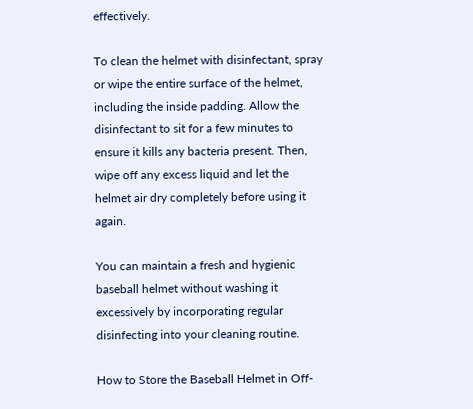effectively.

To clean the helmet with disinfectant, spray or wipe the entire surface of the helmet, including the inside padding. Allow the disinfectant to sit for a few minutes to ensure it kills any bacteria present. Then, wipe off any excess liquid and let the helmet air dry completely before using it again.

You can maintain a fresh and hygienic baseball helmet without washing it excessively by incorporating regular disinfecting into your cleaning routine.

How to Store the Baseball Helmet in Off-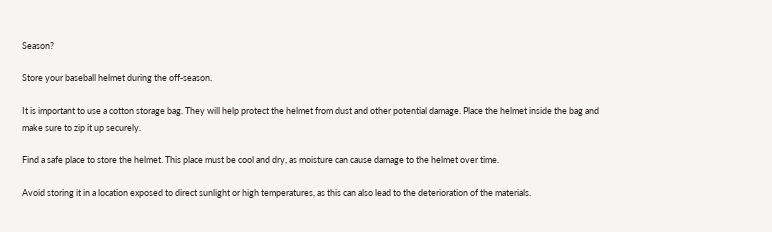Season?

Store your baseball helmet during the off-season.

It is important to use a cotton storage bag. They will help protect the helmet from dust and other potential damage. Place the helmet inside the bag and make sure to zip it up securely.

Find a safe place to store the helmet. This place must be cool and dry, as moisture can cause damage to the helmet over time.

Avoid storing it in a location exposed to direct sunlight or high temperatures, as this can also lead to the deterioration of the materials.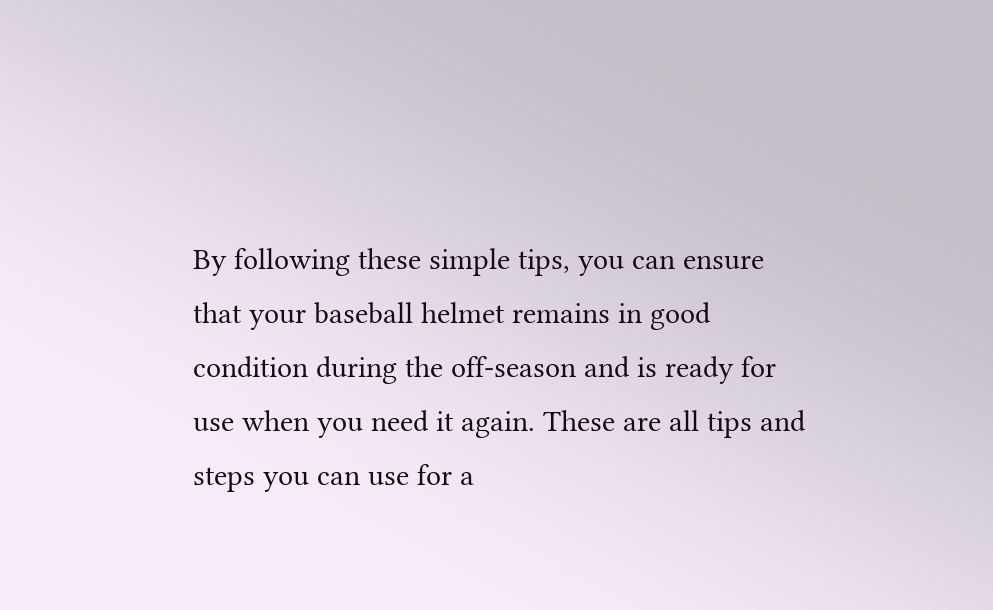By following these simple tips, you can ensure that your baseball helmet remains in good condition during the off-season and is ready for use when you need it again. These are all tips and steps you can use for a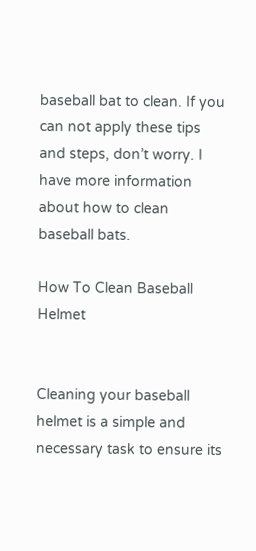baseball bat to clean. If you can not apply these tips and steps, don’t worry. I have more information about how to clean baseball bats.

How To Clean Baseball Helmet


Cleaning your baseball helmet is a simple and necessary task to ensure its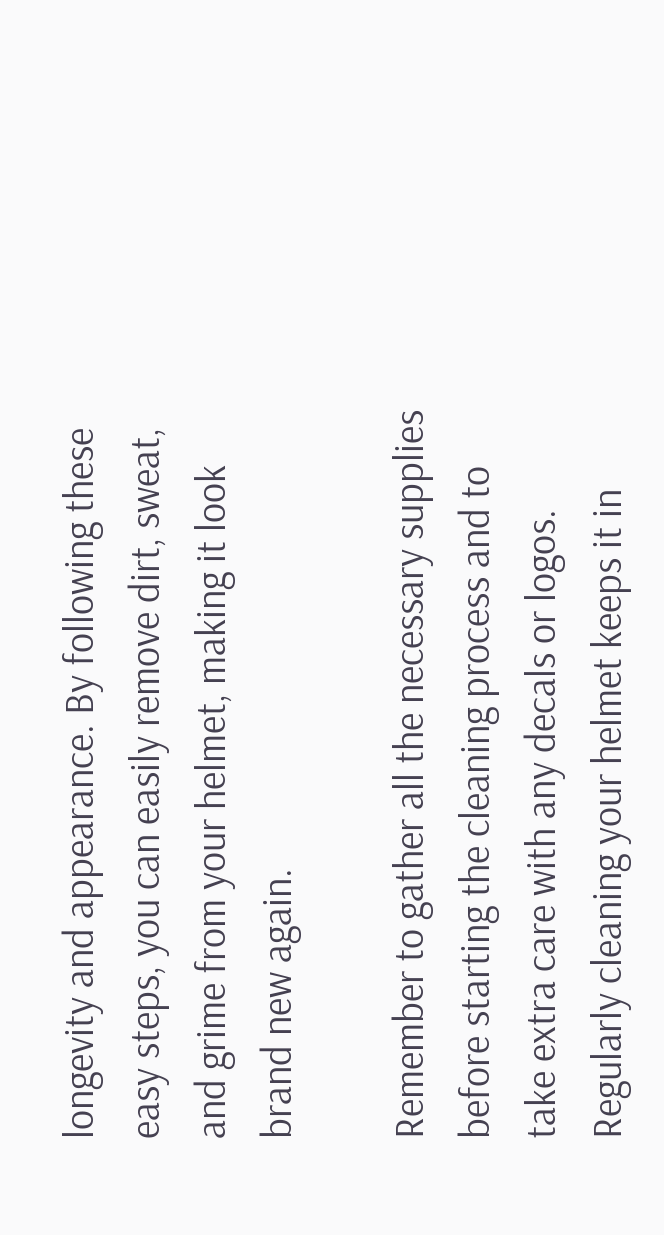longevity and appearance. By following these easy steps, you can easily remove dirt, sweat, and grime from your helmet, making it look brand new again.

Remember to gather all the necessary supplies before starting the cleaning process and to take extra care with any decals or logos. Regularly cleaning your helmet keeps it in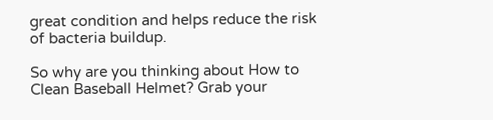great condition and helps reduce the risk of bacteria buildup.

So why are you thinking about How to Clean Baseball Helmet? Grab your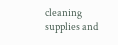cleaning supplies and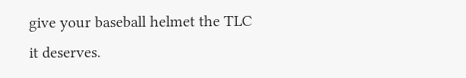give your baseball helmet the TLC it deserves.